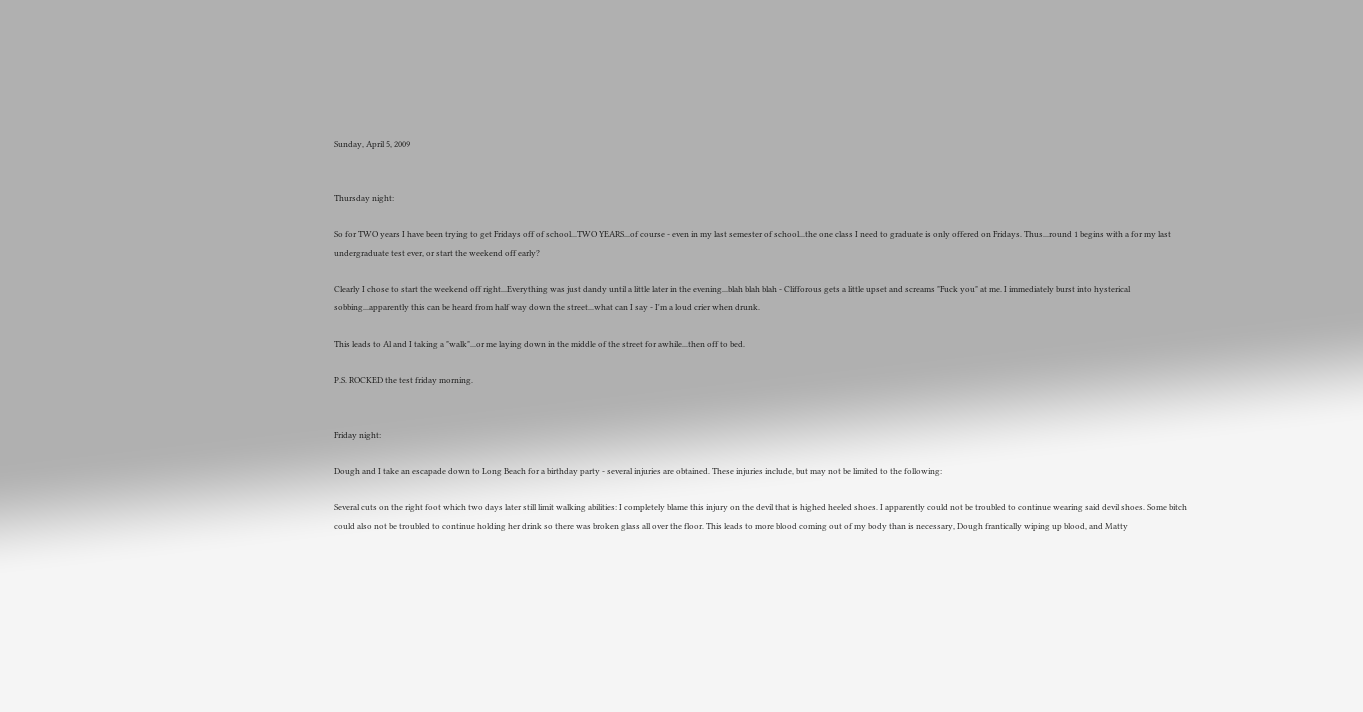Sunday, April 5, 2009


Thursday night:

So for TWO years I have been trying to get Fridays off of school...TWO YEARS...of course - even in my last semester of school...the one class I need to graduate is only offered on Fridays. Thus...round 1 begins with a for my last undergraduate test ever, or start the weekend off early?

Clearly I chose to start the weekend off right...Everything was just dandy until a little later in the evening...blah blah blah - Clifforous gets a little upset and screams "Fuck you" at me. I immediately burst into hysterical sobbing...apparently this can be heard from half way down the street...what can I say - I'm a loud crier when drunk.

This leads to Al and I taking a "walk"...or me laying down in the middle of the street for awhile...then off to bed.

P.S. ROCKED the test friday morning.


Friday night:

Dough and I take an escapade down to Long Beach for a birthday party - several injuries are obtained. These injuries include, but may not be limited to the following:

Several cuts on the right foot which two days later still limit walking abilities: I completely blame this injury on the devil that is highed heeled shoes. I apparently could not be troubled to continue wearing said devil shoes. Some bitch could also not be troubled to continue holding her drink so there was broken glass all over the floor. This leads to more blood coming out of my body than is necessary, Dough frantically wiping up blood, and Matty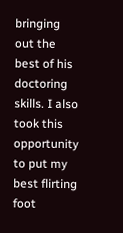bringing out the best of his doctoring skills. I also took this opportunity to put my best flirting foot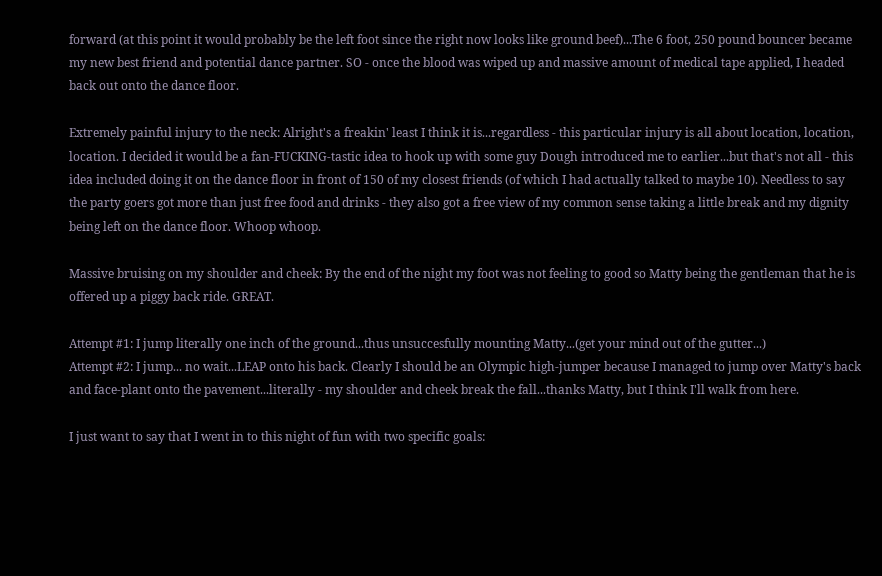forward (at this point it would probably be the left foot since the right now looks like ground beef)...The 6 foot, 250 pound bouncer became my new best friend and potential dance partner. SO - once the blood was wiped up and massive amount of medical tape applied, I headed back out onto the dance floor.

Extremely painful injury to the neck: Alright's a freakin' least I think it is...regardless - this particular injury is all about location, location, location. I decided it would be a fan-FUCKING-tastic idea to hook up with some guy Dough introduced me to earlier...but that's not all - this idea included doing it on the dance floor in front of 150 of my closest friends (of which I had actually talked to maybe 10). Needless to say the party goers got more than just free food and drinks - they also got a free view of my common sense taking a little break and my dignity being left on the dance floor. Whoop whoop.

Massive bruising on my shoulder and cheek: By the end of the night my foot was not feeling to good so Matty being the gentleman that he is offered up a piggy back ride. GREAT.

Attempt #1: I jump literally one inch of the ground...thus unsuccesfully mounting Matty...(get your mind out of the gutter...)
Attempt #2: I jump... no wait...LEAP onto his back. Clearly I should be an Olympic high-jumper because I managed to jump over Matty's back and face-plant onto the pavement...literally - my shoulder and cheek break the fall...thanks Matty, but I think I'll walk from here.

I just want to say that I went in to this night of fun with two specific goals: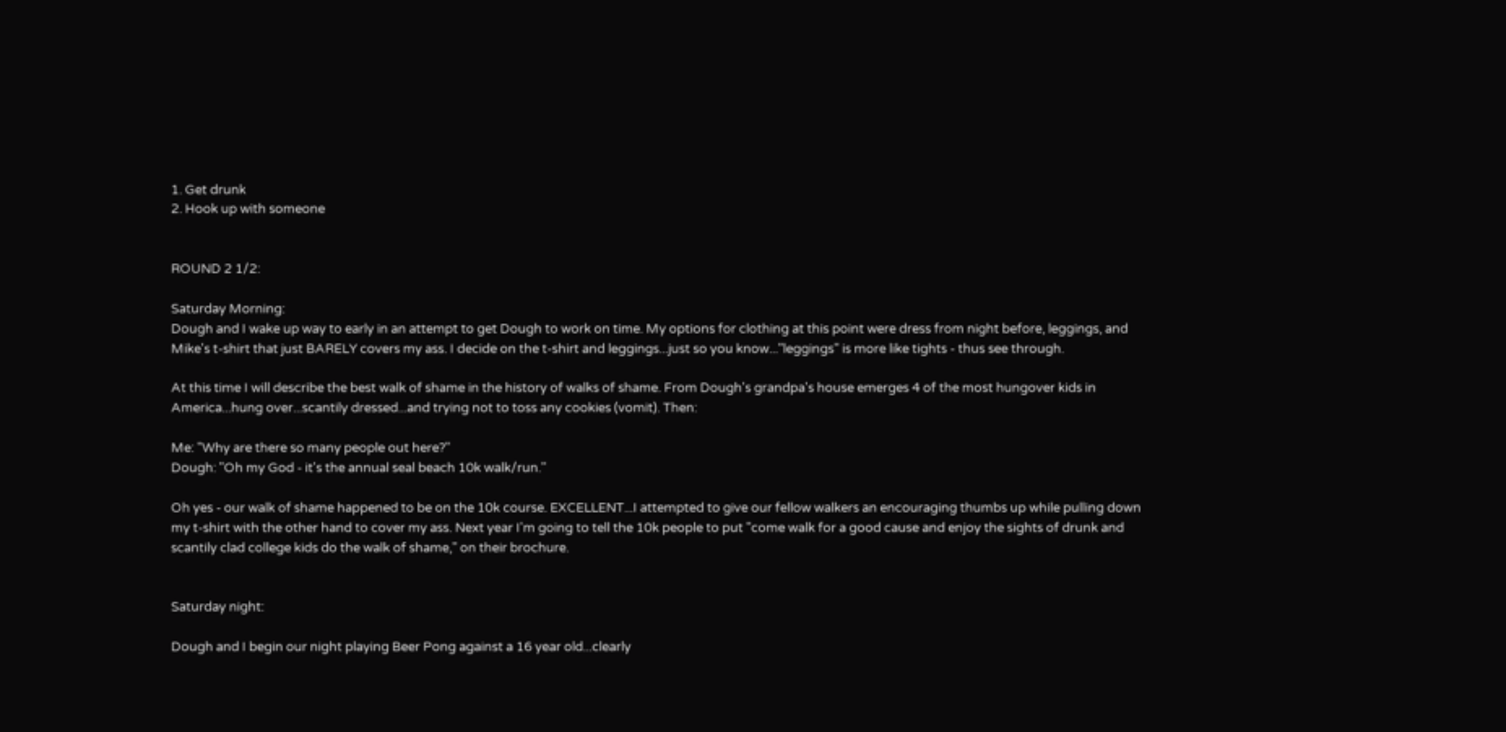1. Get drunk
2. Hook up with someone


ROUND 2 1/2:

Saturday Morning:
Dough and I wake up way to early in an attempt to get Dough to work on time. My options for clothing at this point were dress from night before, leggings, and Mike's t-shirt that just BARELY covers my ass. I decide on the t-shirt and leggings...just so you know..."leggings" is more like tights - thus see through.

At this time I will describe the best walk of shame in the history of walks of shame. From Dough's grandpa's house emerges 4 of the most hungover kids in America...hung over...scantily dressed...and trying not to toss any cookies (vomit). Then:

Me: "Why are there so many people out here?"
Dough: "Oh my God - it's the annual seal beach 10k walk/run."

Oh yes - our walk of shame happened to be on the 10k course. EXCELLENT...I attempted to give our fellow walkers an encouraging thumbs up while pulling down my t-shirt with the other hand to cover my ass. Next year I'm going to tell the 10k people to put "come walk for a good cause and enjoy the sights of drunk and scantily clad college kids do the walk of shame," on their brochure.


Saturday night:

Dough and I begin our night playing Beer Pong against a 16 year old...clearly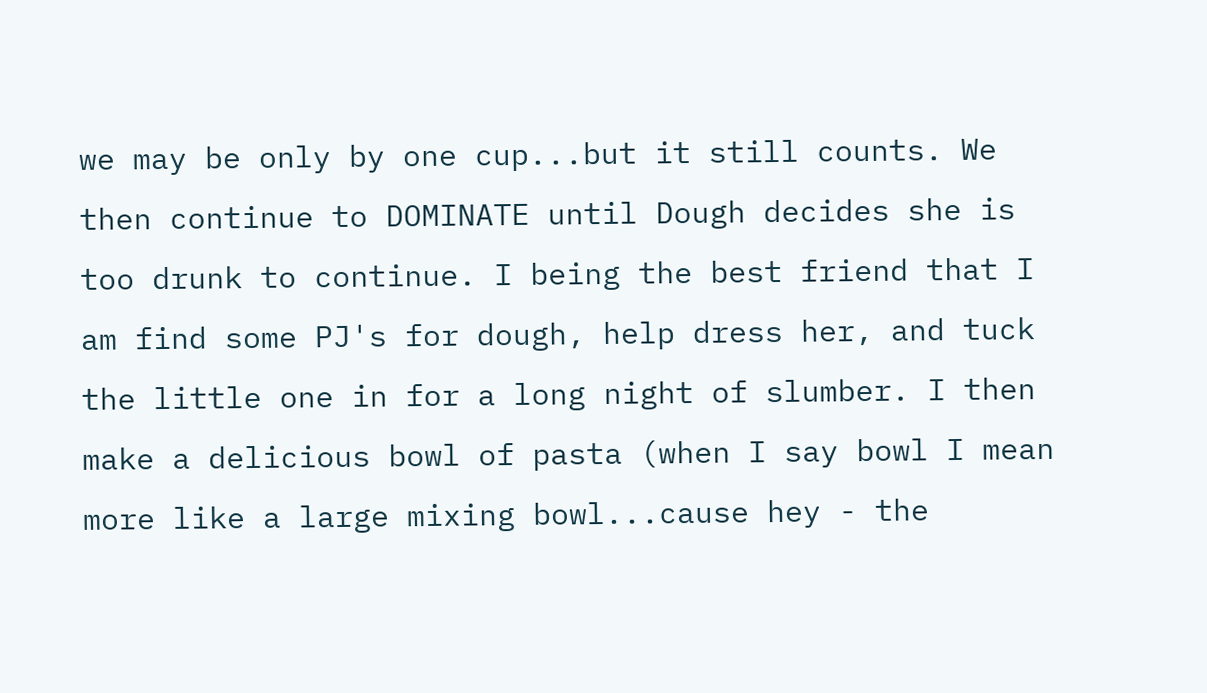we may be only by one cup...but it still counts. We then continue to DOMINATE until Dough decides she is too drunk to continue. I being the best friend that I am find some PJ's for dough, help dress her, and tuck the little one in for a long night of slumber. I then make a delicious bowl of pasta (when I say bowl I mean more like a large mixing bowl...cause hey - the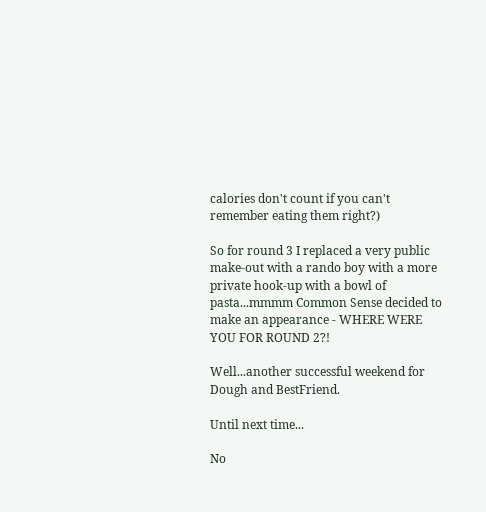calories don't count if you can't remember eating them right?)

So for round 3 I replaced a very public make-out with a rando boy with a more private hook-up with a bowl of pasta...mmmm Common Sense decided to make an appearance - WHERE WERE YOU FOR ROUND 2?!

Well...another successful weekend for Dough and BestFriend.

Until next time...

No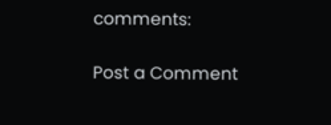comments:

Post a Comment